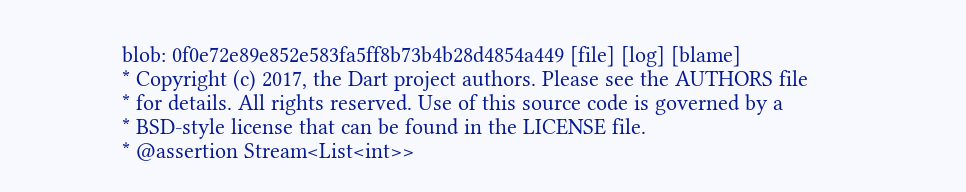blob: 0f0e72e89e852e583fa5ff8b73b4b28d4854a449 [file] [log] [blame]
* Copyright (c) 2017, the Dart project authors. Please see the AUTHORS file
* for details. All rights reserved. Use of this source code is governed by a
* BSD-style license that can be found in the LICENSE file.
* @assertion Stream<List<int>>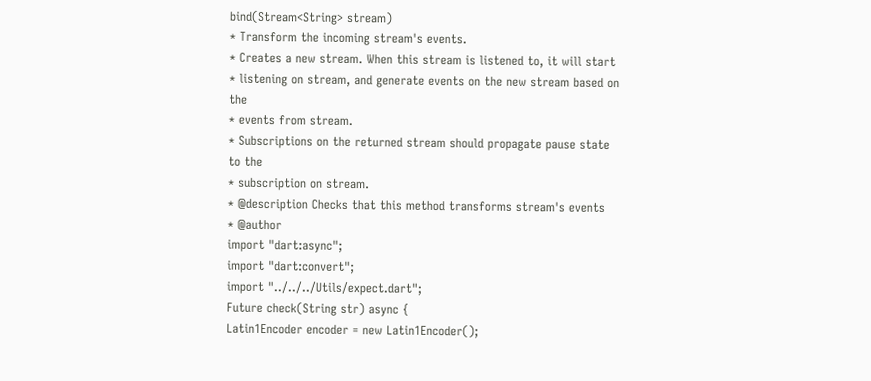bind(Stream<String> stream)
* Transform the incoming stream's events.
* Creates a new stream. When this stream is listened to, it will start
* listening on stream, and generate events on the new stream based on the
* events from stream.
* Subscriptions on the returned stream should propagate pause state to the
* subscription on stream.
* @description Checks that this method transforms stream's events
* @author
import "dart:async";
import "dart:convert";
import "../../../Utils/expect.dart";
Future check(String str) async {
Latin1Encoder encoder = new Latin1Encoder();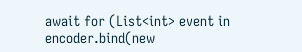await for (List<int> event in encoder.bind(new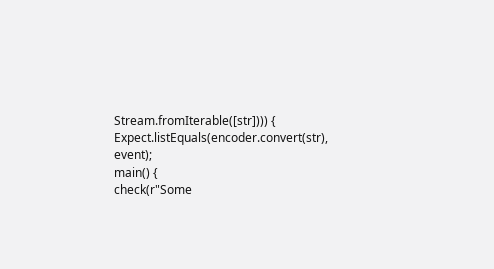Stream.fromIterable([str]))) {
Expect.listEquals(encoder.convert(str), event);
main() {
check(r"Some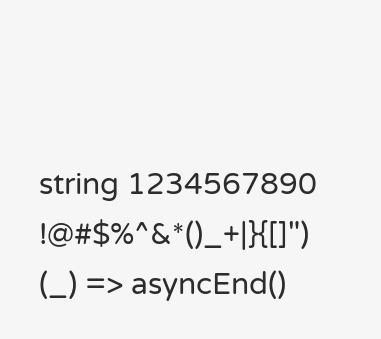string 1234567890 !@#$%^&*()_+|}{[]")
(_) => asyncEnd()